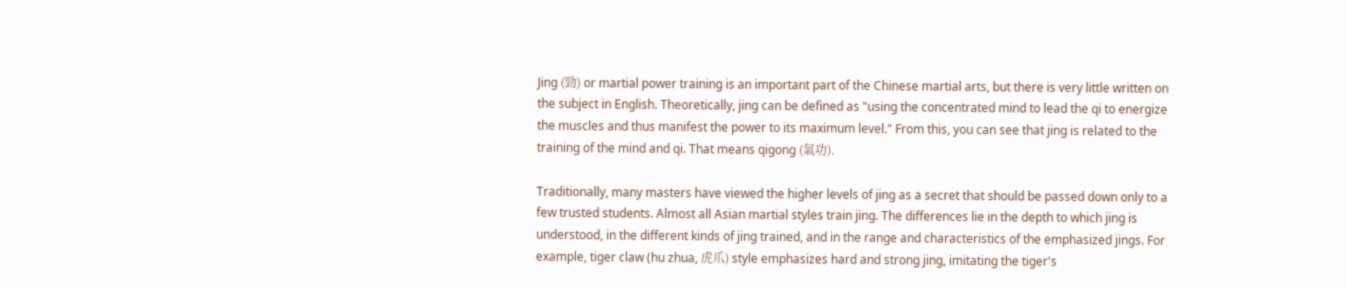Jing (勁) or martial power training is an important part of the Chinese martial arts, but there is very little written on the subject in English. Theoretically, jing can be defined as "using the concentrated mind to lead the qi to energize the muscles and thus manifest the power to its maximum level." From this, you can see that jing is related to the training of the mind and qi. That means qigong (氣功).

Traditionally, many masters have viewed the higher levels of jing as a secret that should be passed down only to a few trusted students. Almost all Asian martial styles train jing. The differences lie in the depth to which jing is understood, in the different kinds of jing trained, and in the range and characteristics of the emphasized jings. For example, tiger claw (hu zhua, 虎爪) style emphasizes hard and strong jing, imitating the tiger's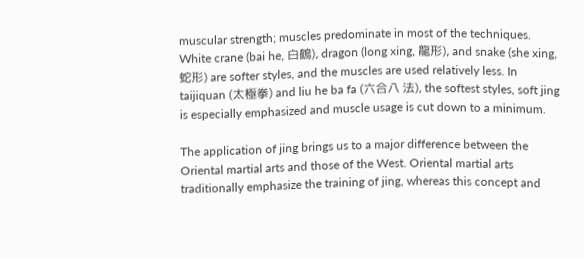muscular strength; muscles predominate in most of the techniques. White crane (bai he, 白鶴), dragon (long xing, 龍形), and snake (she xing, 蛇形) are softer styles, and the muscles are used relatively less. In taijiquan (太極拳) and liu he ba fa (六合八 法), the softest styles, soft jing is especially emphasized and muscle usage is cut down to a minimum.

The application of jing brings us to a major difference between the Oriental martial arts and those of the West. Oriental martial arts traditionally emphasize the training of jing, whereas this concept and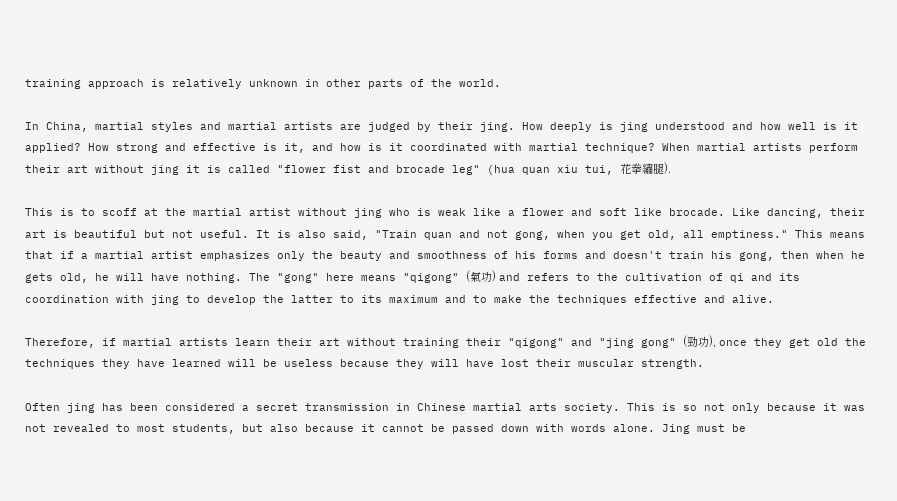training approach is relatively unknown in other parts of the world.

In China, martial styles and martial artists are judged by their jing. How deeply is jing understood and how well is it applied? How strong and effective is it, and how is it coordinated with martial technique? When martial artists perform their art without jing it is called "flower fist and brocade leg" (hua quan xiu tui, 花拳繡腿).

This is to scoff at the martial artist without jing who is weak like a flower and soft like brocade. Like dancing, their art is beautiful but not useful. It is also said, "Train quan and not gong, when you get old, all emptiness." This means that if a martial artist emphasizes only the beauty and smoothness of his forms and doesn't train his gong, then when he gets old, he will have nothing. The "gong" here means "qigong" (氣功) and refers to the cultivation of qi and its coordination with jing to develop the latter to its maximum and to make the techniques effective and alive.

Therefore, if martial artists learn their art without training their "qigong" and "jing gong" (勁功), once they get old the techniques they have learned will be useless because they will have lost their muscular strength.

Often jing has been considered a secret transmission in Chinese martial arts society. This is so not only because it was not revealed to most students, but also because it cannot be passed down with words alone. Jing must be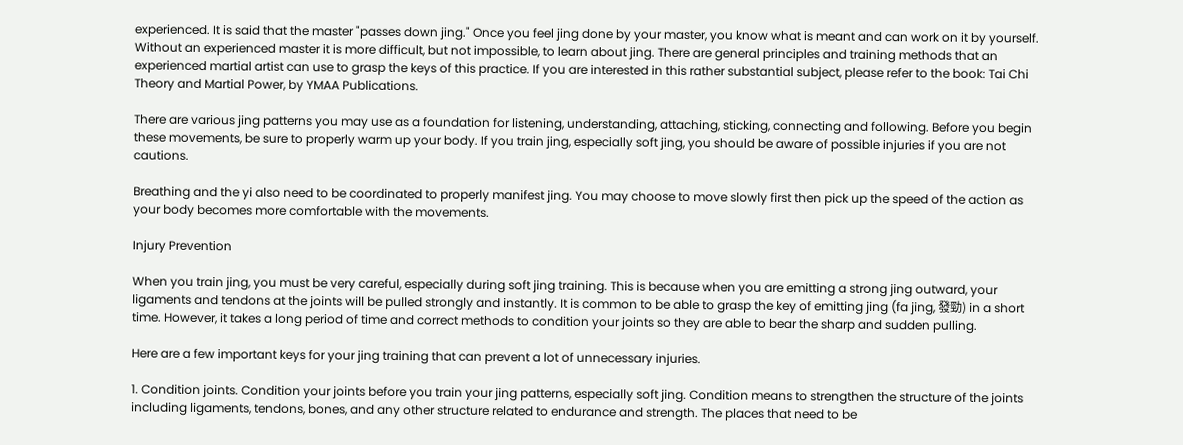experienced. It is said that the master "passes down jing." Once you feel jing done by your master, you know what is meant and can work on it by yourself. Without an experienced master it is more difficult, but not impossible, to learn about jing. There are general principles and training methods that an experienced martial artist can use to grasp the keys of this practice. If you are interested in this rather substantial subject, please refer to the book: Tai Chi Theory and Martial Power, by YMAA Publications.

There are various jing patterns you may use as a foundation for listening, understanding, attaching, sticking, connecting and following. Before you begin these movements, be sure to properly warm up your body. If you train jing, especially soft jing, you should be aware of possible injuries if you are not cautions.

Breathing and the yi also need to be coordinated to properly manifest jing. You may choose to move slowly first then pick up the speed of the action as your body becomes more comfortable with the movements.

Injury Prevention

When you train jing, you must be very careful, especially during soft jing training. This is because when you are emitting a strong jing outward, your ligaments and tendons at the joints will be pulled strongly and instantly. It is common to be able to grasp the key of emitting jing (fa jing, 發勁) in a short time. However, it takes a long period of time and correct methods to condition your joints so they are able to bear the sharp and sudden pulling.

Here are a few important keys for your jing training that can prevent a lot of unnecessary injuries.

1. Condition joints. Condition your joints before you train your jing patterns, especially soft jing. Condition means to strengthen the structure of the joints including ligaments, tendons, bones, and any other structure related to endurance and strength. The places that need to be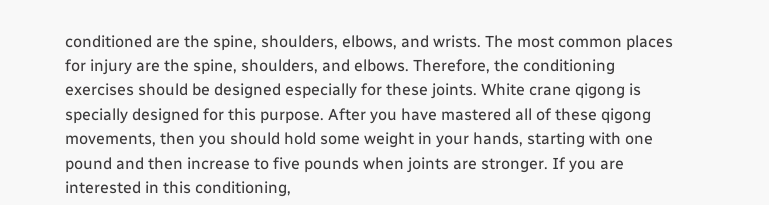conditioned are the spine, shoulders, elbows, and wrists. The most common places for injury are the spine, shoulders, and elbows. Therefore, the conditioning exercises should be designed especially for these joints. White crane qigong is specially designed for this purpose. After you have mastered all of these qigong movements, then you should hold some weight in your hands, starting with one pound and then increase to five pounds when joints are stronger. If you are interested in this conditioning,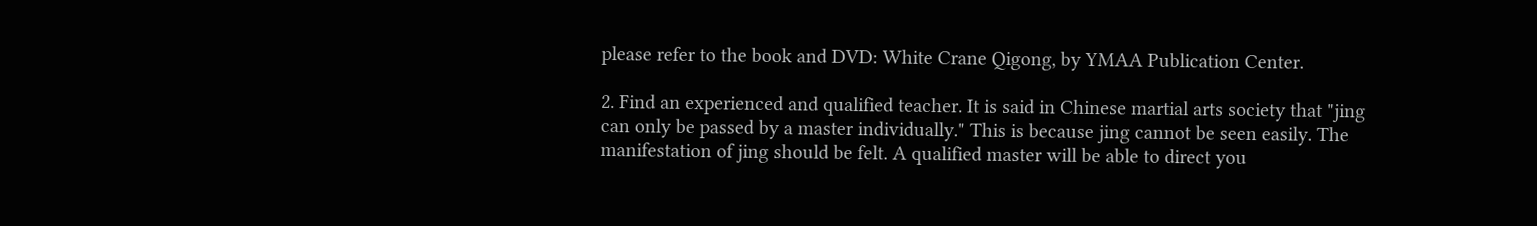please refer to the book and DVD: White Crane Qigong, by YMAA Publication Center.

2. Find an experienced and qualified teacher. It is said in Chinese martial arts society that "jing can only be passed by a master individually." This is because jing cannot be seen easily. The manifestation of jing should be felt. A qualified master will be able to direct you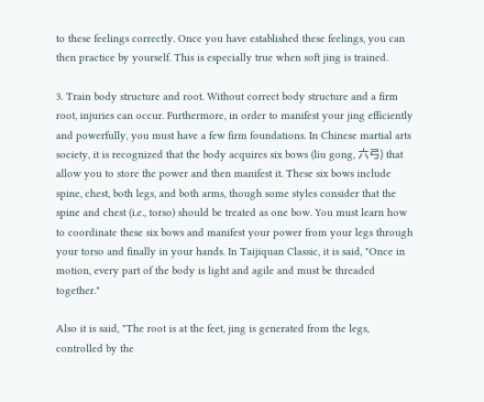to these feelings correctly. Once you have established these feelings, you can then practice by yourself. This is especially true when soft jing is trained.

3. Train body structure and root. Without correct body structure and a firm root, injuries can occur. Furthermore, in order to manifest your jing efficiently and powerfully, you must have a few firm foundations. In Chinese martial arts society, it is recognized that the body acquires six bows (liu gong, 六弓) that allow you to store the power and then manifest it. These six bows include spine, chest, both legs, and both arms, though some styles consider that the spine and chest (i.e., torso) should be treated as one bow. You must learn how to coordinate these six bows and manifest your power from your legs through your torso and finally in your hands. In Taijiquan Classic, it is said, "Once in motion, every part of the body is light and agile and must be threaded together."

Also it is said, "The root is at the feet, jing is generated from the legs, controlled by the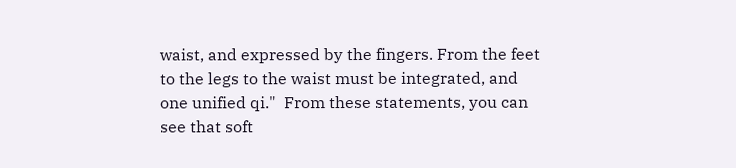waist, and expressed by the fingers. From the feet to the legs to the waist must be integrated, and one unified qi."  From these statements, you can see that soft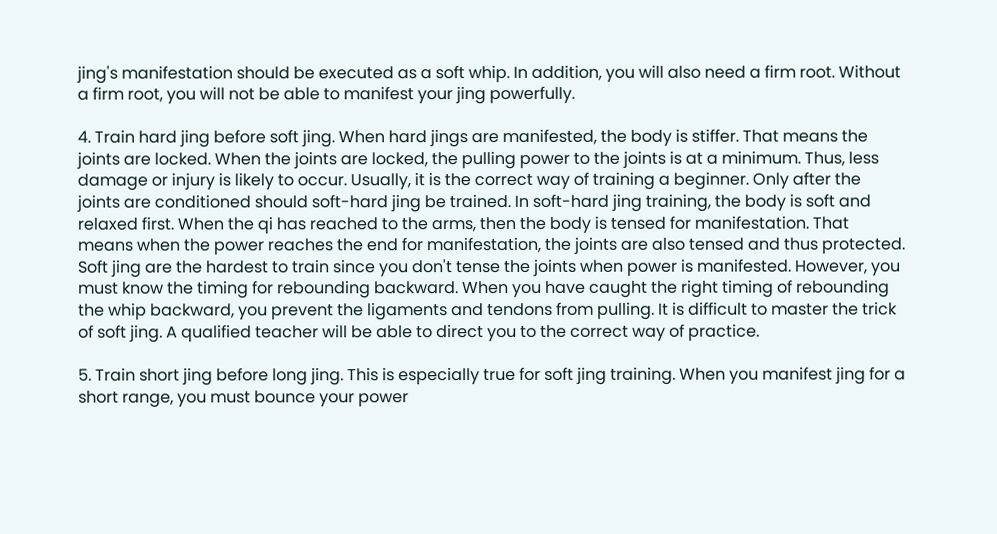jing's manifestation should be executed as a soft whip. In addition, you will also need a firm root. Without a firm root, you will not be able to manifest your jing powerfully.

4. Train hard jing before soft jing. When hard jings are manifested, the body is stiffer. That means the joints are locked. When the joints are locked, the pulling power to the joints is at a minimum. Thus, less damage or injury is likely to occur. Usually, it is the correct way of training a beginner. Only after the joints are conditioned should soft-hard jing be trained. In soft-hard jing training, the body is soft and relaxed first. When the qi has reached to the arms, then the body is tensed for manifestation. That means when the power reaches the end for manifestation, the joints are also tensed and thus protected. Soft jing are the hardest to train since you don't tense the joints when power is manifested. However, you must know the timing for rebounding backward. When you have caught the right timing of rebounding the whip backward, you prevent the ligaments and tendons from pulling. It is difficult to master the trick of soft jing. A qualified teacher will be able to direct you to the correct way of practice.

5. Train short jing before long jing. This is especially true for soft jing training. When you manifest jing for a short range, you must bounce your power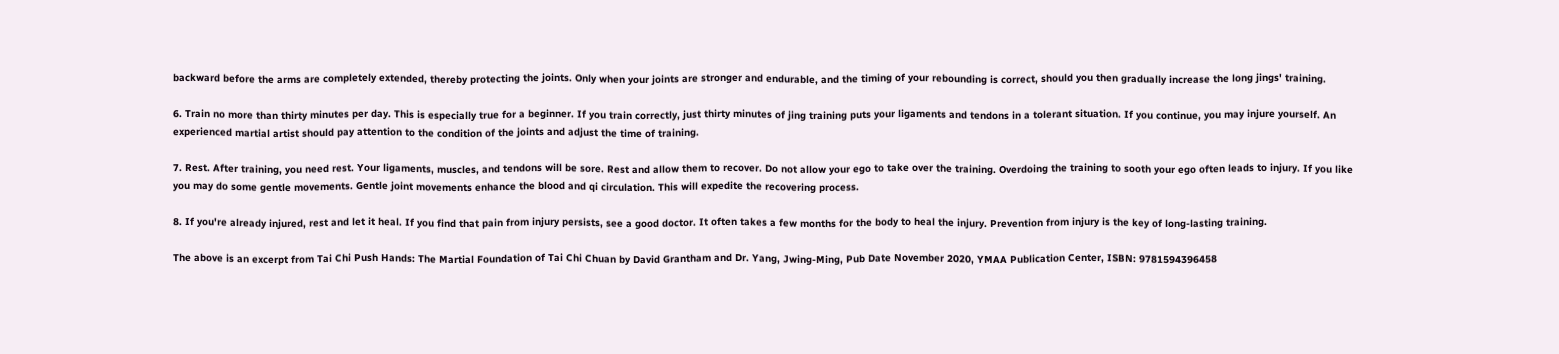backward before the arms are completely extended, thereby protecting the joints. Only when your joints are stronger and endurable, and the timing of your rebounding is correct, should you then gradually increase the long jings' training.

6. Train no more than thirty minutes per day. This is especially true for a beginner. If you train correctly, just thirty minutes of jing training puts your ligaments and tendons in a tolerant situation. If you continue, you may injure yourself. An experienced martial artist should pay attention to the condition of the joints and adjust the time of training.

7. Rest. After training, you need rest. Your ligaments, muscles, and tendons will be sore. Rest and allow them to recover. Do not allow your ego to take over the training. Overdoing the training to sooth your ego often leads to injury. If you like you may do some gentle movements. Gentle joint movements enhance the blood and qi circulation. This will expedite the recovering process.

8. If you're already injured, rest and let it heal. If you find that pain from injury persists, see a good doctor. It often takes a few months for the body to heal the injury. Prevention from injury is the key of long-lasting training.

The above is an excerpt from Tai Chi Push Hands: The Martial Foundation of Tai Chi Chuan by David Grantham and Dr. Yang, Jwing-Ming, Pub Date November 2020, YMAA Publication Center, ISBN: 9781594396458